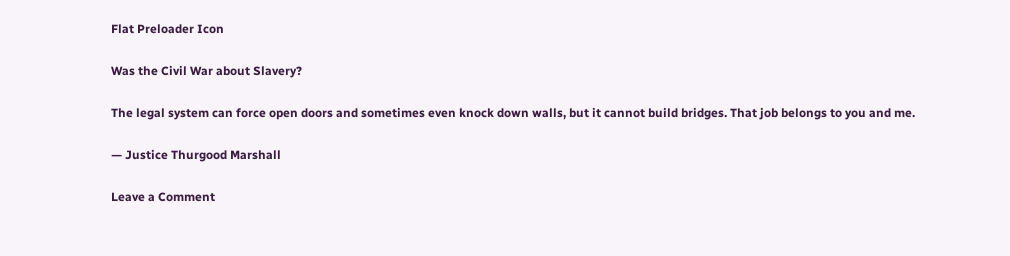Flat Preloader Icon

Was the Civil War about Slavery?

The legal system can force open doors and sometimes even knock down walls, but it cannot build bridges. That job belongs to you and me.

— Justice Thurgood Marshall

Leave a Comment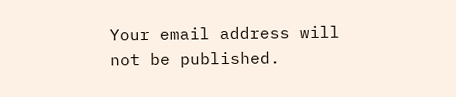Your email address will not be published.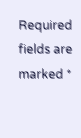Required fields are marked *